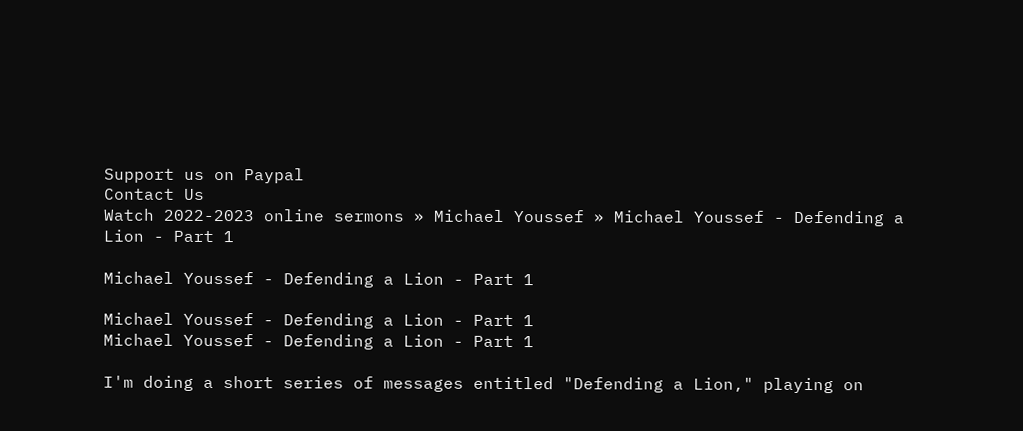Support us on Paypal
Contact Us
Watch 2022-2023 online sermons » Michael Youssef » Michael Youssef - Defending a Lion - Part 1

Michael Youssef - Defending a Lion - Part 1

Michael Youssef - Defending a Lion - Part 1
Michael Youssef - Defending a Lion - Part 1

I'm doing a short series of messages entitled "Defending a Lion," playing on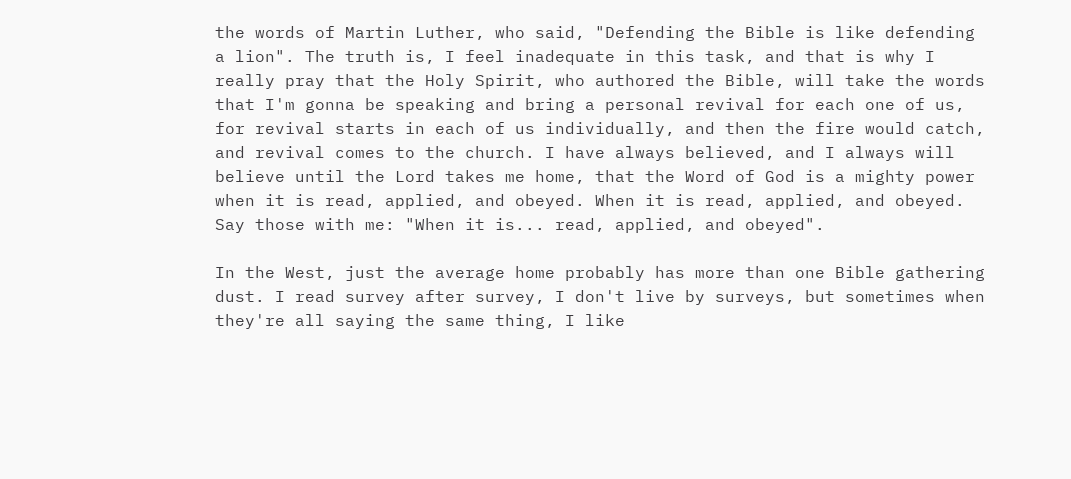the words of Martin Luther, who said, "Defending the Bible is like defending a lion". The truth is, I feel inadequate in this task, and that is why I really pray that the Holy Spirit, who authored the Bible, will take the words that I'm gonna be speaking and bring a personal revival for each one of us, for revival starts in each of us individually, and then the fire would catch, and revival comes to the church. I have always believed, and I always will believe until the Lord takes me home, that the Word of God is a mighty power when it is read, applied, and obeyed. When it is read, applied, and obeyed. Say those with me: "When it is... read, applied, and obeyed".

In the West, just the average home probably has more than one Bible gathering dust. I read survey after survey, I don't live by surveys, but sometimes when they're all saying the same thing, I like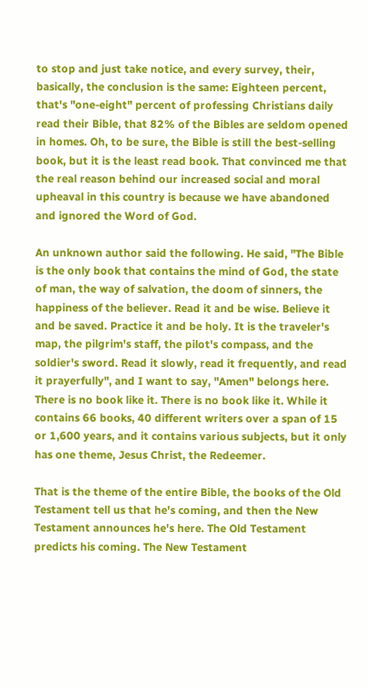to stop and just take notice, and every survey, their, basically, the conclusion is the same: Eighteen percent, that's "one-eight" percent of professing Christians daily read their Bible, that 82% of the Bibles are seldom opened in homes. Oh, to be sure, the Bible is still the best-selling book, but it is the least read book. That convinced me that the real reason behind our increased social and moral upheaval in this country is because we have abandoned and ignored the Word of God.

An unknown author said the following. He said, "The Bible is the only book that contains the mind of God, the state of man, the way of salvation, the doom of sinners, the happiness of the believer. Read it and be wise. Believe it and be saved. Practice it and be holy. It is the traveler's map, the pilgrim's staff, the pilot's compass, and the soldier's sword. Read it slowly, read it frequently, and read it prayerfully", and I want to say, "Amen" belongs here. There is no book like it. There is no book like it. While it contains 66 books, 40 different writers over a span of 15 or 1,600 years, and it contains various subjects, but it only has one theme, Jesus Christ, the Redeemer.

That is the theme of the entire Bible, the books of the Old Testament tell us that he's coming, and then the New Testament announces he's here. The Old Testament predicts his coming. The New Testament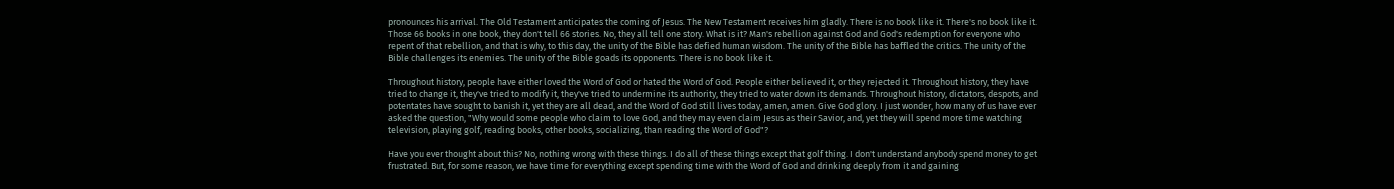pronounces his arrival. The Old Testament anticipates the coming of Jesus. The New Testament receives him gladly. There is no book like it. There's no book like it. Those 66 books in one book, they don't tell 66 stories. No, they all tell one story. What is it? Man's rebellion against God and God's redemption for everyone who repent of that rebellion, and that is why, to this day, the unity of the Bible has defied human wisdom. The unity of the Bible has baffled the critics. The unity of the Bible challenges its enemies. The unity of the Bible goads its opponents. There is no book like it.

Throughout history, people have either loved the Word of God or hated the Word of God. People either believed it, or they rejected it. Throughout history, they have tried to change it, they've tried to modify it, they've tried to undermine its authority, they tried to water down its demands. Throughout history, dictators, despots, and potentates have sought to banish it, yet they are all dead, and the Word of God still lives today, amen, amen. Give God glory. I just wonder, how many of us have ever asked the question, "Why would some people who claim to love God, and they may even claim Jesus as their Savior, and, yet they will spend more time watching television, playing golf, reading books, other books, socializing, than reading the Word of God"?

Have you ever thought about this? No, nothing wrong with these things. I do all of these things except that golf thing. I don't understand anybody spend money to get frustrated. But, for some reason, we have time for everything except spending time with the Word of God and drinking deeply from it and gaining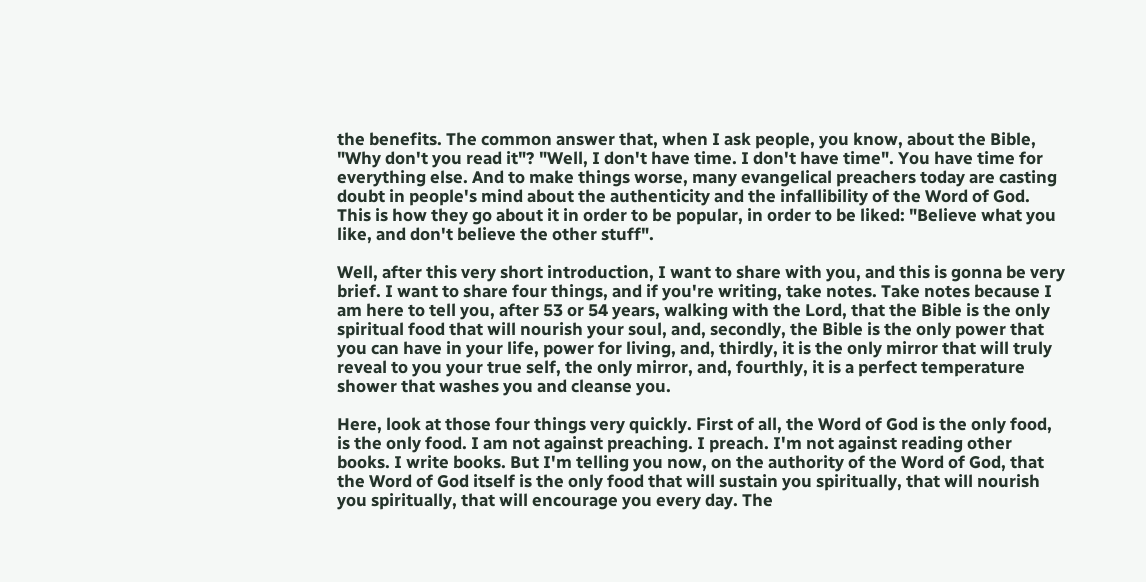the benefits. The common answer that, when I ask people, you know, about the Bible, "Why don't you read it"? "Well, I don't have time. I don't have time". You have time for everything else. And to make things worse, many evangelical preachers today are casting doubt in people's mind about the authenticity and the infallibility of the Word of God. This is how they go about it in order to be popular, in order to be liked: "Believe what you like, and don't believe the other stuff".

Well, after this very short introduction, I want to share with you, and this is gonna be very brief. I want to share four things, and if you're writing, take notes. Take notes because I am here to tell you, after 53 or 54 years, walking with the Lord, that the Bible is the only spiritual food that will nourish your soul, and, secondly, the Bible is the only power that you can have in your life, power for living, and, thirdly, it is the only mirror that will truly reveal to you your true self, the only mirror, and, fourthly, it is a perfect temperature shower that washes you and cleanse you.

Here, look at those four things very quickly. First of all, the Word of God is the only food, is the only food. I am not against preaching. I preach. I'm not against reading other books. I write books. But I'm telling you now, on the authority of the Word of God, that the Word of God itself is the only food that will sustain you spiritually, that will nourish you spiritually, that will encourage you every day. The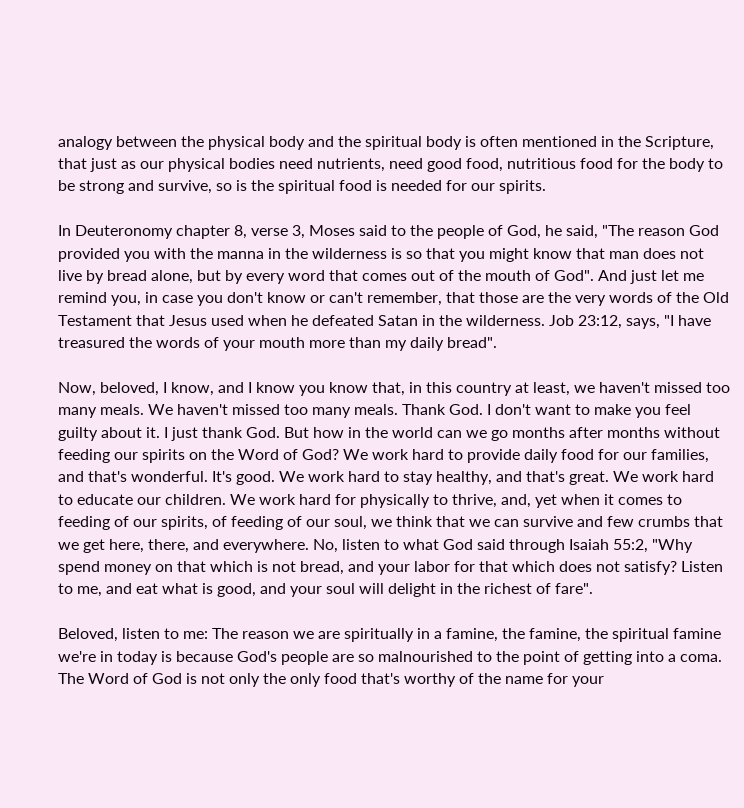analogy between the physical body and the spiritual body is often mentioned in the Scripture, that just as our physical bodies need nutrients, need good food, nutritious food for the body to be strong and survive, so is the spiritual food is needed for our spirits.

In Deuteronomy chapter 8, verse 3, Moses said to the people of God, he said, "The reason God provided you with the manna in the wilderness is so that you might know that man does not live by bread alone, but by every word that comes out of the mouth of God". And just let me remind you, in case you don't know or can't remember, that those are the very words of the Old Testament that Jesus used when he defeated Satan in the wilderness. Job 23:12, says, "I have treasured the words of your mouth more than my daily bread".

Now, beloved, I know, and I know you know that, in this country at least, we haven't missed too many meals. We haven't missed too many meals. Thank God. I don't want to make you feel guilty about it. I just thank God. But how in the world can we go months after months without feeding our spirits on the Word of God? We work hard to provide daily food for our families, and that's wonderful. It's good. We work hard to stay healthy, and that's great. We work hard to educate our children. We work hard for physically to thrive, and, yet when it comes to feeding of our spirits, of feeding of our soul, we think that we can survive and few crumbs that we get here, there, and everywhere. No, listen to what God said through Isaiah 55:2, "Why spend money on that which is not bread, and your labor for that which does not satisfy? Listen to me, and eat what is good, and your soul will delight in the richest of fare".

Beloved, listen to me: The reason we are spiritually in a famine, the famine, the spiritual famine we're in today is because God's people are so malnourished to the point of getting into a coma. The Word of God is not only the only food that's worthy of the name for your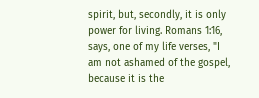spirit, but, secondly, it is only power for living. Romans 1:16, says, one of my life verses, "I am not ashamed of the gospel, because it is the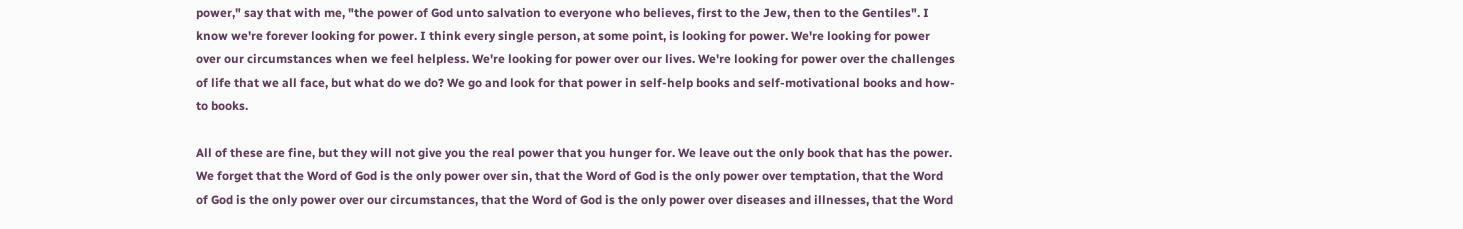power," say that with me, "the power of God unto salvation to everyone who believes, first to the Jew, then to the Gentiles". I know we're forever looking for power. I think every single person, at some point, is looking for power. We're looking for power over our circumstances when we feel helpless. We're looking for power over our lives. We're looking for power over the challenges of life that we all face, but what do we do? We go and look for that power in self-help books and self-motivational books and how-to books.

All of these are fine, but they will not give you the real power that you hunger for. We leave out the only book that has the power. We forget that the Word of God is the only power over sin, that the Word of God is the only power over temptation, that the Word of God is the only power over our circumstances, that the Word of God is the only power over diseases and illnesses, that the Word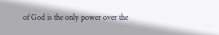of God is the only power over the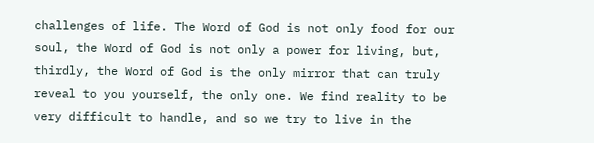challenges of life. The Word of God is not only food for our soul, the Word of God is not only a power for living, but, thirdly, the Word of God is the only mirror that can truly reveal to you yourself, the only one. We find reality to be very difficult to handle, and so we try to live in the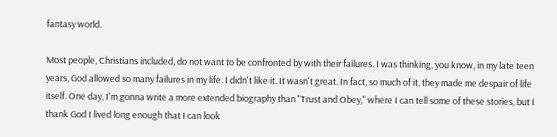fantasy world.

Most people, Christians included, do not want to be confronted by with their failures. I was thinking, you know, in my late teen years, God allowed so many failures in my life. I didn't like it. It wasn't great. In fact, so much of it, they made me despair of life itself. One day, I'm gonna write a more extended biography than "Trust and Obey," where I can tell some of these stories, but I thank God I lived long enough that I can look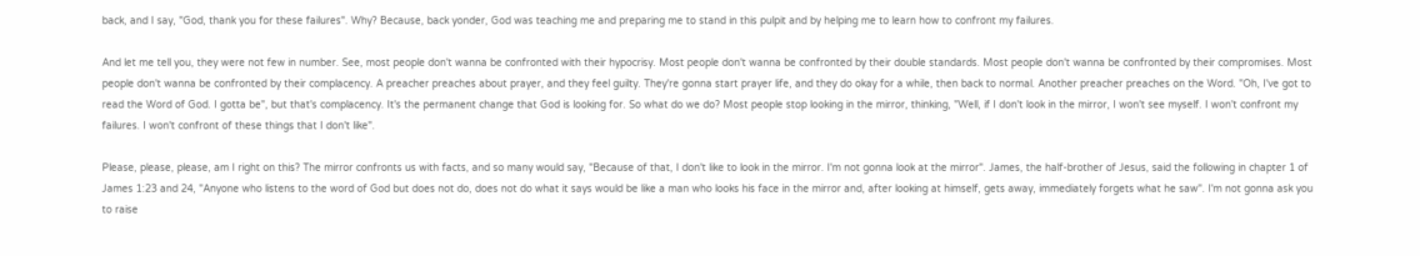back, and I say, "God, thank you for these failures". Why? Because, back yonder, God was teaching me and preparing me to stand in this pulpit and by helping me to learn how to confront my failures.

And let me tell you, they were not few in number. See, most people don't wanna be confronted with their hypocrisy. Most people don't wanna be confronted by their double standards. Most people don't wanna be confronted by their compromises. Most people don't wanna be confronted by their complacency. A preacher preaches about prayer, and they feel guilty. They're gonna start prayer life, and they do okay for a while, then back to normal. Another preacher preaches on the Word. "Oh, I've got to read the Word of God. I gotta be", but that's complacency. It's the permanent change that God is looking for. So what do we do? Most people stop looking in the mirror, thinking, "Well, if I don't look in the mirror, I won't see myself. I won't confront my failures. I won't confront of these things that I don't like".

Please, please, please, am I right on this? The mirror confronts us with facts, and so many would say, "Because of that, I don't like to look in the mirror. I'm not gonna look at the mirror". James, the half-brother of Jesus, said the following in chapter 1 of James 1:23 and 24, "Anyone who listens to the word of God but does not do, does not do what it says would be like a man who looks his face in the mirror and, after looking at himself, gets away, immediately forgets what he saw". I'm not gonna ask you to raise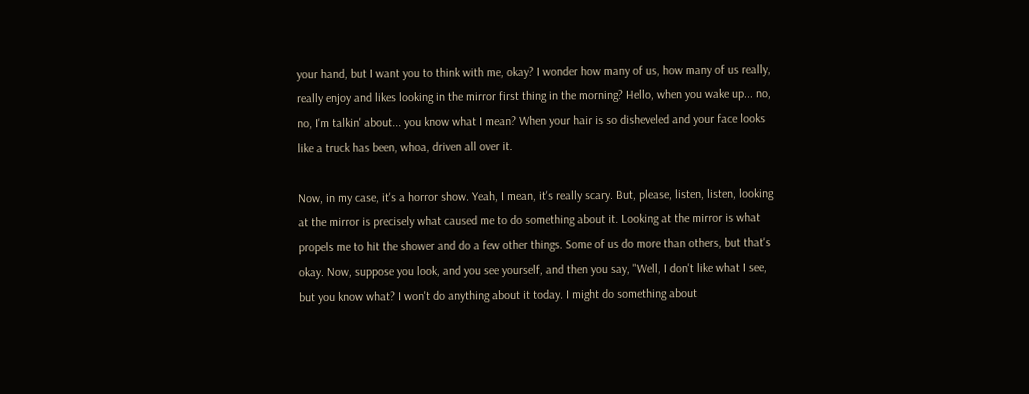your hand, but I want you to think with me, okay? I wonder how many of us, how many of us really, really enjoy and likes looking in the mirror first thing in the morning? Hello, when you wake up... no, no, I'm talkin' about... you know what I mean? When your hair is so disheveled and your face looks like a truck has been, whoa, driven all over it.

Now, in my case, it's a horror show. Yeah, I mean, it's really scary. But, please, listen, listen, looking at the mirror is precisely what caused me to do something about it. Looking at the mirror is what propels me to hit the shower and do a few other things. Some of us do more than others, but that's okay. Now, suppose you look, and you see yourself, and then you say, "Well, I don't like what I see, but you know what? I won't do anything about it today. I might do something about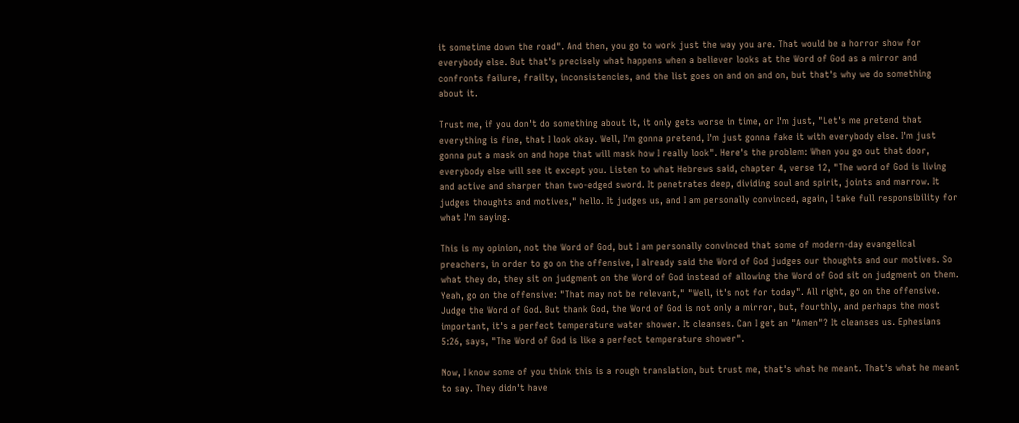it sometime down the road". And then, you go to work just the way you are. That would be a horror show for everybody else. But that's precisely what happens when a believer looks at the Word of God as a mirror and confronts failure, frailty, inconsistencies, and the list goes on and on and on, but that's why we do something about it.

Trust me, if you don't do something about it, it only gets worse in time, or I'm just, "Let's me pretend that everything is fine, that I look okay. Well, I'm gonna pretend, I'm just gonna fake it with everybody else. I'm just gonna put a mask on and hope that will mask how I really look". Here's the problem: When you go out that door, everybody else will see it except you. Listen to what Hebrews said, chapter 4, verse 12, "The word of God is living and active and sharper than two-edged sword. It penetrates deep, dividing soul and spirit, joints and marrow. It judges thoughts and motives," hello. It judges us, and I am personally convinced, again, I take full responsibility for what I'm saying.

This is my opinion, not the Word of God, but I am personally convinced that some of modern-day evangelical preachers, in order to go on the offensive, I already said the Word of God judges our thoughts and our motives. So what they do, they sit on judgment on the Word of God instead of allowing the Word of God sit on judgment on them. Yeah, go on the offensive: "That may not be relevant," "Well, it's not for today". All right, go on the offensive. Judge the Word of God. But thank God, the Word of God is not only a mirror, but, fourthly, and perhaps the most important, it's a perfect temperature water shower. It cleanses. Can I get an "Amen"? It cleanses us. Ephesians 5:26, says, "The Word of God is like a perfect temperature shower".

Now, I know some of you think this is a rough translation, but trust me, that's what he meant. That's what he meant to say. They didn't have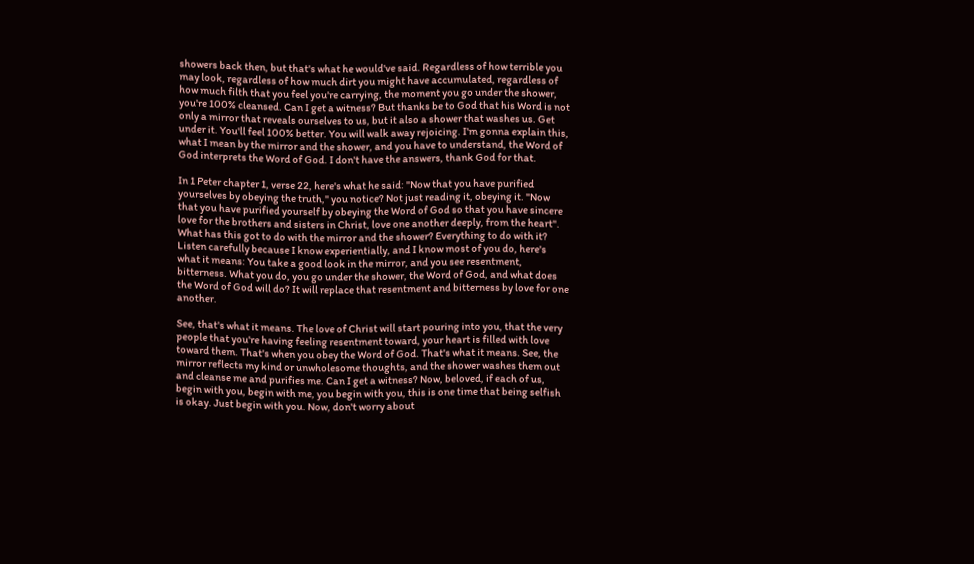showers back then, but that's what he would've said. Regardless of how terrible you may look, regardless of how much dirt you might have accumulated, regardless of how much filth that you feel you're carrying, the moment you go under the shower, you're 100% cleansed. Can I get a witness? But thanks be to God that his Word is not only a mirror that reveals ourselves to us, but it also a shower that washes us. Get under it. You'll feel 100% better. You will walk away rejoicing. I'm gonna explain this, what I mean by the mirror and the shower, and you have to understand, the Word of God interprets the Word of God. I don't have the answers, thank God for that.

In 1 Peter chapter 1, verse 22, here's what he said: "Now that you have purified yourselves by obeying the truth," you notice? Not just reading it, obeying it. "Now that you have purified yourself by obeying the Word of God so that you have sincere love for the brothers and sisters in Christ, love one another deeply, from the heart". What has this got to do with the mirror and the shower? Everything to do with it? Listen carefully because I know experientially, and I know most of you do, here's what it means: You take a good look in the mirror, and you see resentment, bitterness. What you do, you go under the shower, the Word of God, and what does the Word of God will do? It will replace that resentment and bitterness by love for one another.

See, that's what it means. The love of Christ will start pouring into you, that the very people that you're having feeling resentment toward, your heart is filled with love toward them. That's when you obey the Word of God. That's what it means. See, the mirror reflects my kind or unwholesome thoughts, and the shower washes them out and cleanse me and purifies me. Can I get a witness? Now, beloved, if each of us, begin with you, begin with me, you begin with you, this is one time that being selfish is okay. Just begin with you. Now, don't worry about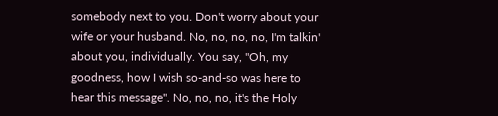somebody next to you. Don't worry about your wife or your husband. No, no, no, no, I'm talkin' about you, individually. You say, "Oh, my goodness, how I wish so-and-so was here to hear this message". No, no, no, it's the Holy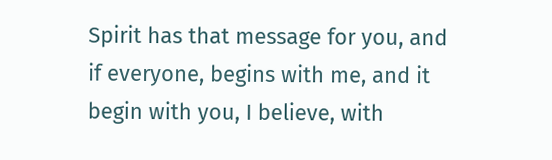Spirit has that message for you, and if everyone, begins with me, and it begin with you, I believe, with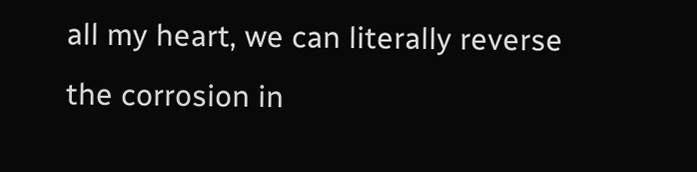all my heart, we can literally reverse the corrosion in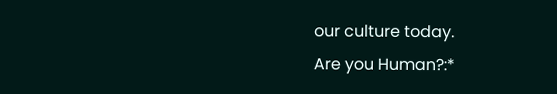our culture today.
Are you Human?:*